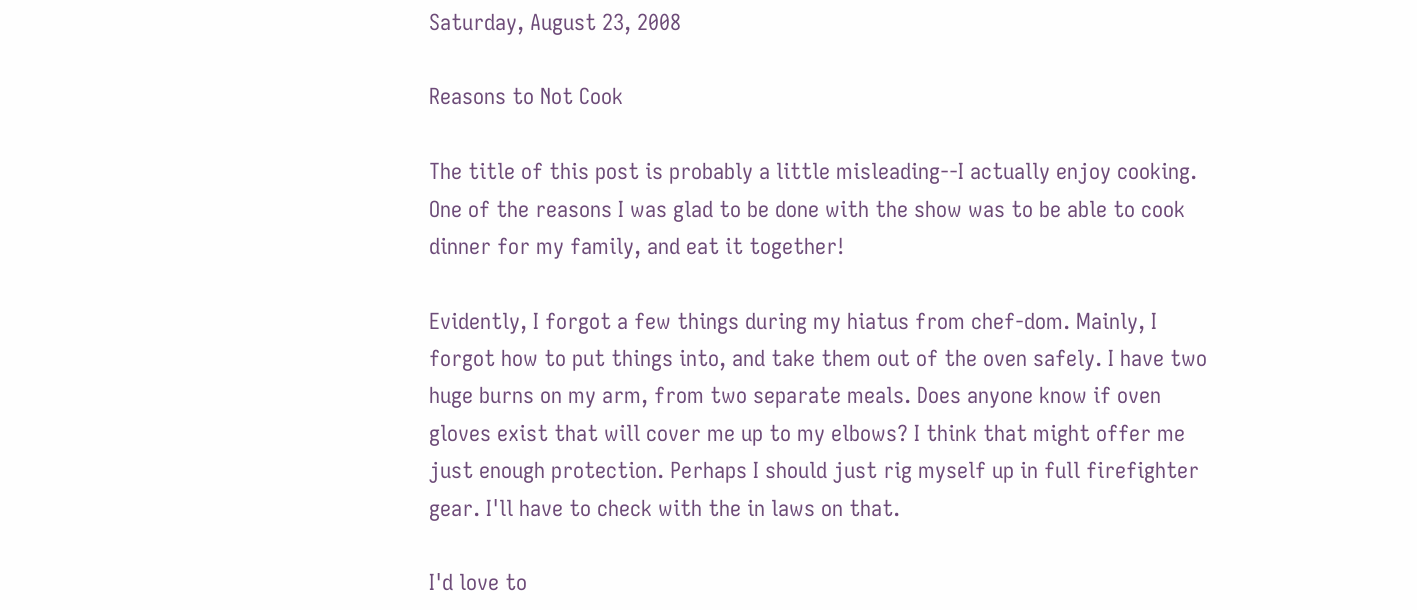Saturday, August 23, 2008

Reasons to Not Cook

The title of this post is probably a little misleading--I actually enjoy cooking. One of the reasons I was glad to be done with the show was to be able to cook dinner for my family, and eat it together!

Evidently, I forgot a few things during my hiatus from chef-dom. Mainly, I forgot how to put things into, and take them out of the oven safely. I have two huge burns on my arm, from two separate meals. Does anyone know if oven gloves exist that will cover me up to my elbows? I think that might offer me just enough protection. Perhaps I should just rig myself up in full firefighter gear. I'll have to check with the in laws on that.

I'd love to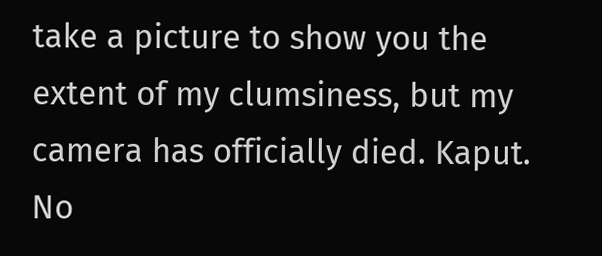take a picture to show you the extent of my clumsiness, but my camera has officially died. Kaput. No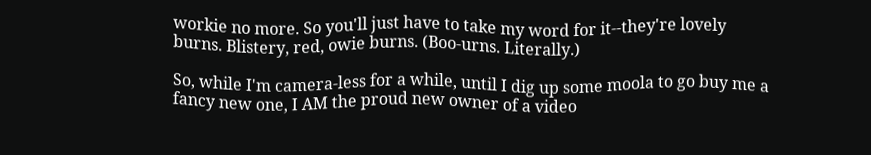workie no more. So you'll just have to take my word for it--they're lovely burns. Blistery, red, owie burns. (Boo-urns. Literally.)

So, while I'm camera-less for a while, until I dig up some moola to go buy me a fancy new one, I AM the proud new owner of a video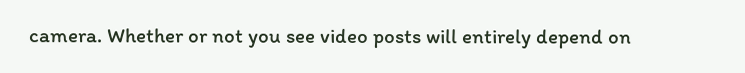camera. Whether or not you see video posts will entirely depend on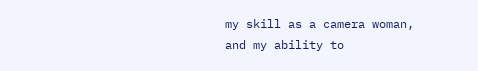my skill as a camera woman, and my ability to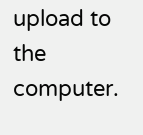upload to the computer.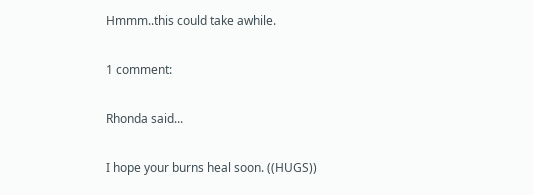Hmmm..this could take awhile.

1 comment:

Rhonda said...

I hope your burns heal soon. ((HUGS))